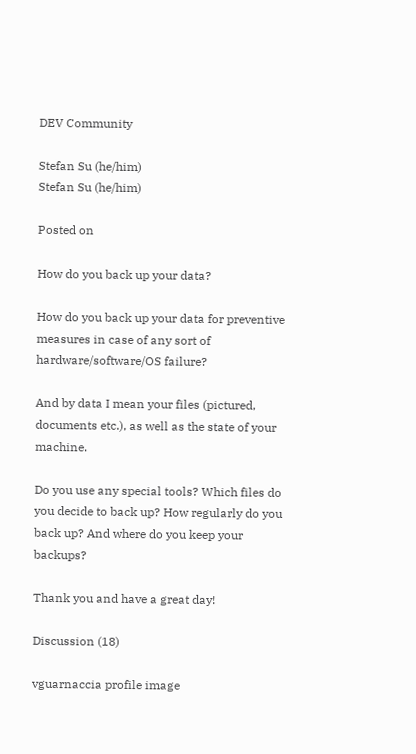DEV Community

Stefan Su (he/him)
Stefan Su (he/him)

Posted on

How do you back up your data?

How do you back up your data for preventive measures in case of any sort of hardware/software/OS failure?

And by data I mean your files (pictured, documents etc.), as well as the state of your machine.

Do you use any special tools? Which files do you decide to back up? How regularly do you back up? And where do you keep your backups?

Thank you and have a great day!

Discussion (18)

vguarnaccia profile image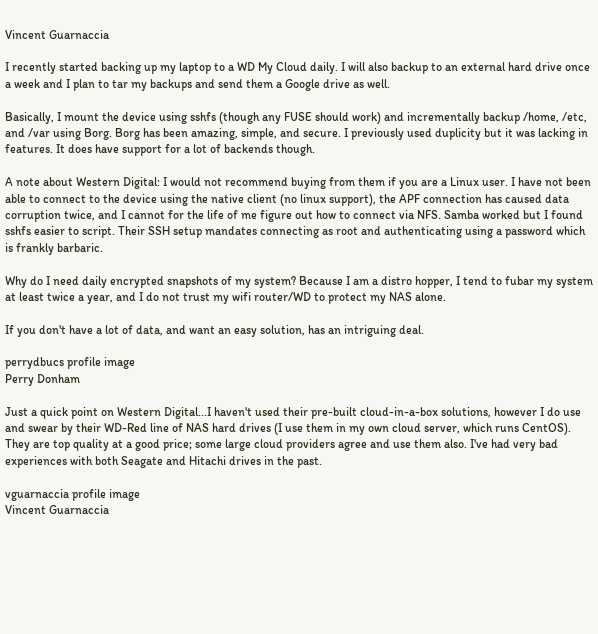Vincent Guarnaccia

I recently started backing up my laptop to a WD My Cloud daily. I will also backup to an external hard drive once a week and I plan to tar my backups and send them a Google drive as well.

Basically, I mount the device using sshfs (though any FUSE should work) and incrementally backup /home, /etc, and /var using Borg. Borg has been amazing, simple, and secure. I previously used duplicity but it was lacking in features. It does have support for a lot of backends though.

A note about Western Digital: I would not recommend buying from them if you are a Linux user. I have not been able to connect to the device using the native client (no linux support), the APF connection has caused data corruption twice, and I cannot for the life of me figure out how to connect via NFS. Samba worked but I found sshfs easier to script. Their SSH setup mandates connecting as root and authenticating using a password which is frankly barbaric.

Why do I need daily encrypted snapshots of my system? Because I am a distro hopper, I tend to fubar my system at least twice a year, and I do not trust my wifi router/WD to protect my NAS alone.

If you don't have a lot of data, and want an easy solution, has an intriguing deal.

perrydbucs profile image
Perry Donham

Just a quick point on Western Digital...I haven't used their pre-built cloud-in-a-box solutions, however I do use and swear by their WD-Red line of NAS hard drives (I use them in my own cloud server, which runs CentOS). They are top quality at a good price; some large cloud providers agree and use them also. I've had very bad experiences with both Seagate and Hitachi drives in the past.

vguarnaccia profile image
Vincent Guarnaccia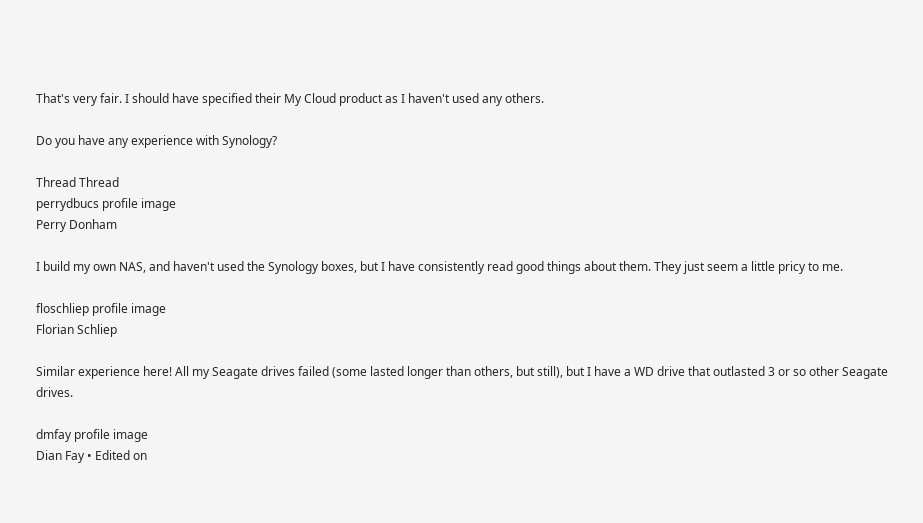That's very fair. I should have specified their My Cloud product as I haven't used any others.

Do you have any experience with Synology?

Thread Thread
perrydbucs profile image
Perry Donham

I build my own NAS, and haven't used the Synology boxes, but I have consistently read good things about them. They just seem a little pricy to me.

floschliep profile image
Florian Schliep

Similar experience here! All my Seagate drives failed (some lasted longer than others, but still), but I have a WD drive that outlasted 3 or so other Seagate drives.

dmfay profile image
Dian Fay • Edited on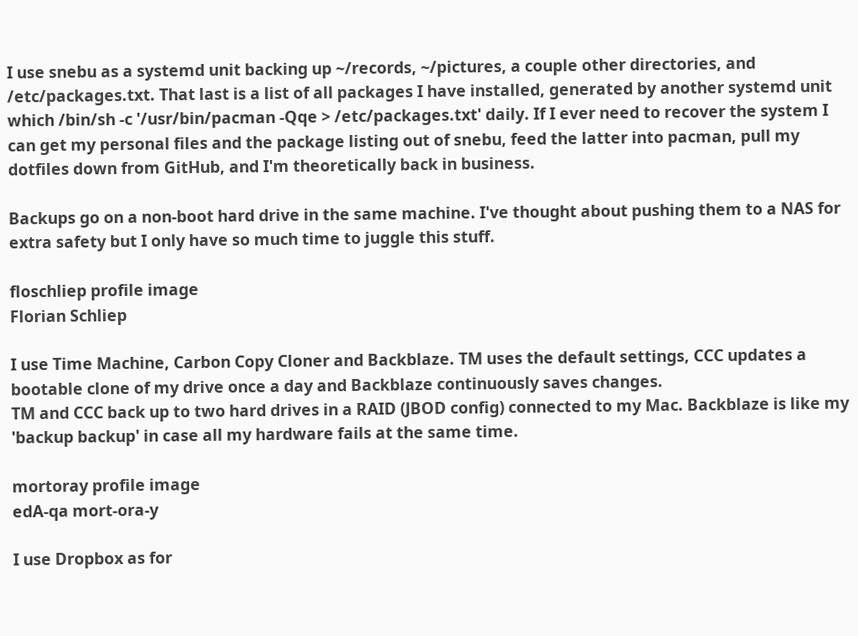I use snebu as a systemd unit backing up ~/records, ~/pictures, a couple other directories, and /etc/packages.txt. That last is a list of all packages I have installed, generated by another systemd unit which /bin/sh -c '/usr/bin/pacman -Qqe > /etc/packages.txt' daily. If I ever need to recover the system I can get my personal files and the package listing out of snebu, feed the latter into pacman, pull my dotfiles down from GitHub, and I'm theoretically back in business.

Backups go on a non-boot hard drive in the same machine. I've thought about pushing them to a NAS for extra safety but I only have so much time to juggle this stuff.

floschliep profile image
Florian Schliep

I use Time Machine, Carbon Copy Cloner and Backblaze. TM uses the default settings, CCC updates a bootable clone of my drive once a day and Backblaze continuously saves changes.
TM and CCC back up to two hard drives in a RAID (JBOD config) connected to my Mac. Backblaze is like my 'backup backup' in case all my hardware fails at the same time.

mortoray profile image
edA‑qa mort‑ora‑y

I use Dropbox as for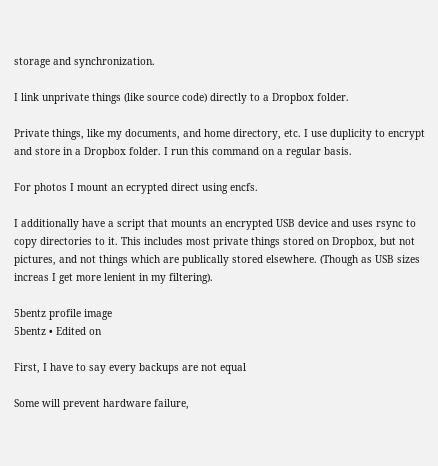storage and synchronization.

I link unprivate things (like source code) directly to a Dropbox folder.

Private things, like my documents, and home directory, etc. I use duplicity to encrypt and store in a Dropbox folder. I run this command on a regular basis.

For photos I mount an ecrypted direct using encfs.

I additionally have a script that mounts an encrypted USB device and uses rsync to copy directories to it. This includes most private things stored on Dropbox, but not pictures, and not things which are publically stored elsewhere. (Though as USB sizes increas I get more lenient in my filtering).

5bentz profile image
5bentz • Edited on

First, I have to say every backups are not equal

Some will prevent hardware failure,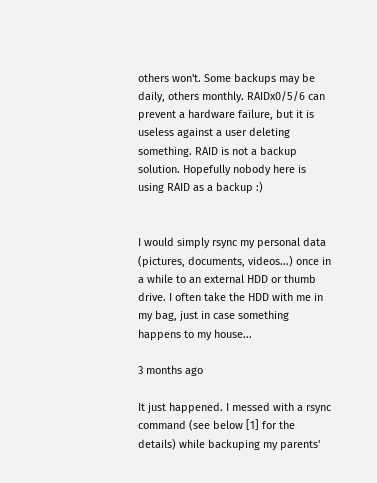others won't. Some backups may be daily, others monthly. RAIDx0/5/6 can prevent a hardware failure, but it is useless against a user deleting something. RAID is not a backup solution. Hopefully nobody here is using RAID as a backup :)


I would simply rsync my personal data (pictures, documents, videos...) once in a while to an external HDD or thumb drive. I often take the HDD with me in my bag, just in case something happens to my house...

3 months ago

It just happened. I messed with a rsync command (see below [1] for the details) while backuping my parents'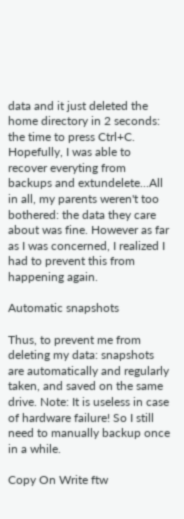data and it just deleted the home directory in 2 seconds: the time to press Ctrl+C. Hopefully, I was able to recover everyting from backups and extundelete...All in all, my parents weren't too bothered: the data they care about was fine. However as far as I was concerned, I realized I had to prevent this from happening again.

Automatic snapshots

Thus, to prevent me from deleting my data: snapshots are automatically and regularly taken, and saved on the same drive. Note: It is useless in case of hardware failure! So I still need to manually backup once in a while.

Copy On Write ftw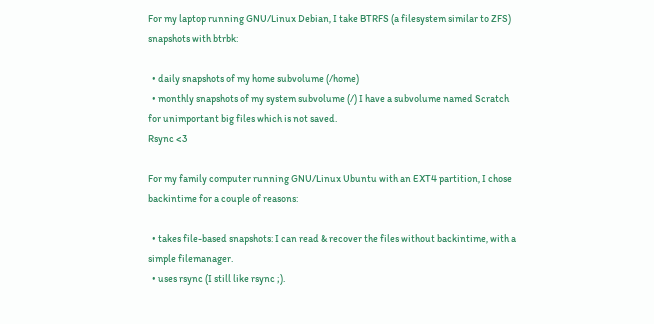For my laptop running GNU/Linux Debian, I take BTRFS (a filesystem similar to ZFS) snapshots with btrbk:

  • daily snapshots of my home subvolume (/home)
  • monthly snapshots of my system subvolume (/) I have a subvolume named Scratch for unimportant big files which is not saved.
Rsync <3

For my family computer running GNU/Linux Ubuntu with an EXT4 partition, I chose backintime for a couple of reasons:

  • takes file-based snapshots: I can read & recover the files without backintime, with a simple filemanager.
  • uses rsync (I still like rsync ;).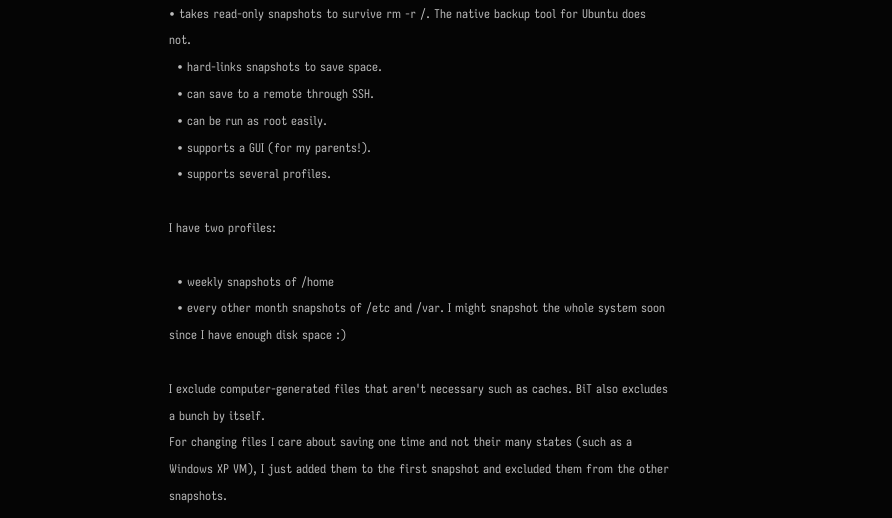• takes read-only snapshots to survive rm -r /. The native backup tool for Ubuntu does not.
  • hard-links snapshots to save space.
  • can save to a remote through SSH.
  • can be run as root easily.
  • supports a GUI (for my parents!).
  • supports several profiles.

I have two profiles:

  • weekly snapshots of /home
  • every other month snapshots of /etc and /var. I might snapshot the whole system soon since I have enough disk space :)

I exclude computer-generated files that aren't necessary such as caches. BiT also excludes a bunch by itself.
For changing files I care about saving one time and not their many states (such as a Windows XP VM), I just added them to the first snapshot and excluded them from the other snapshots.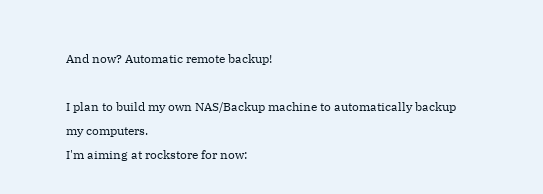And now? Automatic remote backup!

I plan to build my own NAS/Backup machine to automatically backup my computers.
I'm aiming at rockstore for now: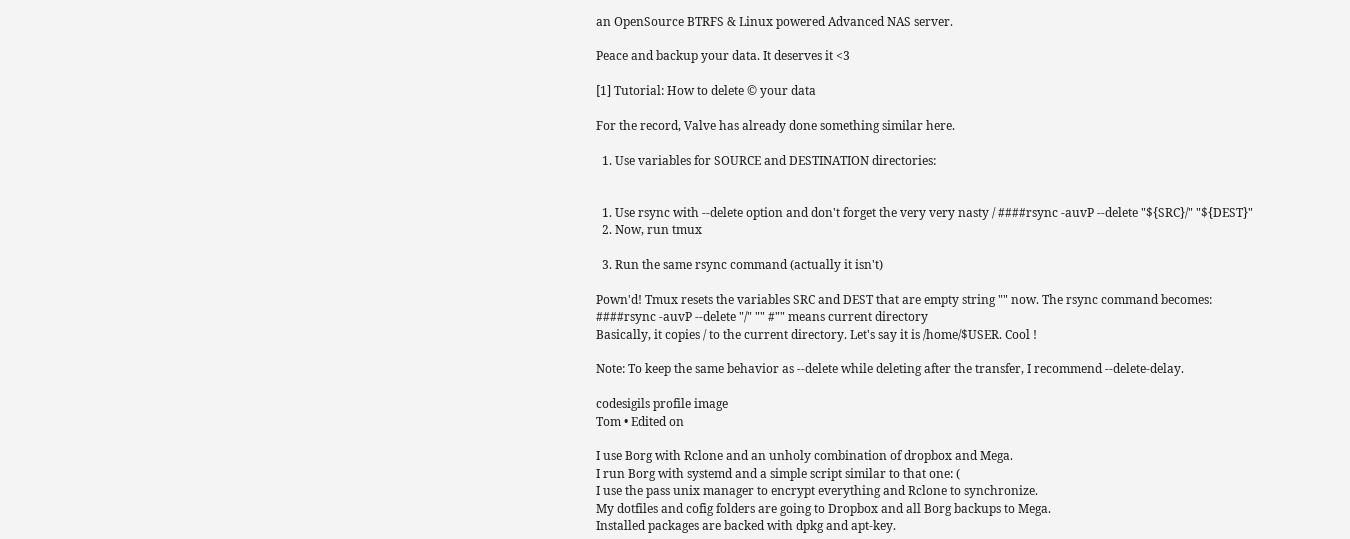an OpenSource BTRFS & Linux powered Advanced NAS server.

Peace and backup your data. It deserves it <3

[1] Tutorial: How to delete © your data

For the record, Valve has already done something similar here.

  1. Use variables for SOURCE and DESTINATION directories:


  1. Use rsync with --delete option and don't forget the very very nasty / ####rsync -auvP --delete "${SRC}/" "${DEST}"
  2. Now, run tmux

  3. Run the same rsync command (actually it isn't)

Pown'd! Tmux resets the variables SRC and DEST that are empty string "" now. The rsync command becomes:
####rsync -auvP --delete "/" "" #"" means current directory
Basically, it copies / to the current directory. Let's say it is /home/$USER. Cool !

Note: To keep the same behavior as --delete while deleting after the transfer, I recommend --delete-delay.

codesigils profile image
Tom • Edited on

I use Borg with Rclone and an unholy combination of dropbox and Mega.
I run Borg with systemd and a simple script similar to that one: (
I use the pass unix manager to encrypt everything and Rclone to synchronize.
My dotfiles and cofig folders are going to Dropbox and all Borg backups to Mega.
Installed packages are backed with dpkg and apt-key.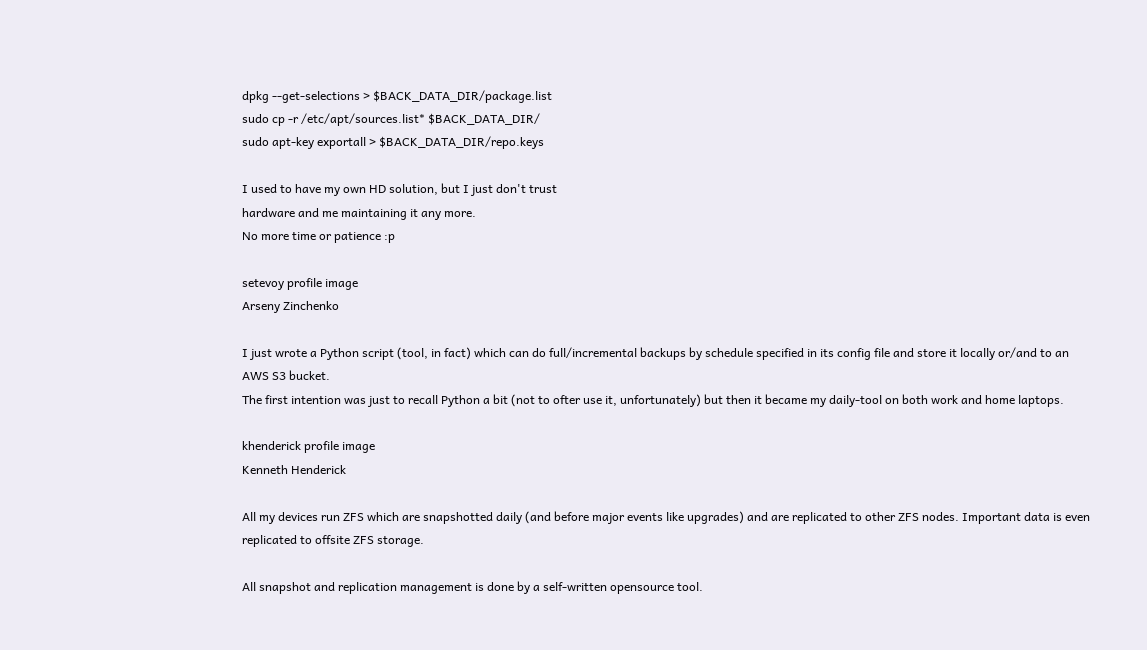dpkg --get-selections > $BACK_DATA_DIR/package.list
sudo cp -r /etc/apt/sources.list* $BACK_DATA_DIR/
sudo apt-key exportall > $BACK_DATA_DIR/repo.keys

I used to have my own HD solution, but I just don't trust
hardware and me maintaining it any more.
No more time or patience :p

setevoy profile image
Arseny Zinchenko

I just wrote a Python script (tool, in fact) which can do full/incremental backups by schedule specified in its config file and store it locally or/and to an AWS S3 bucket.
The first intention was just to recall Python a bit (not to ofter use it, unfortunately) but then it became my daily-tool on both work and home laptops.

khenderick profile image
Kenneth Henderick

All my devices run ZFS which are snapshotted daily (and before major events like upgrades) and are replicated to other ZFS nodes. Important data is even replicated to offsite ZFS storage.

All snapshot and replication management is done by a self-written opensource tool.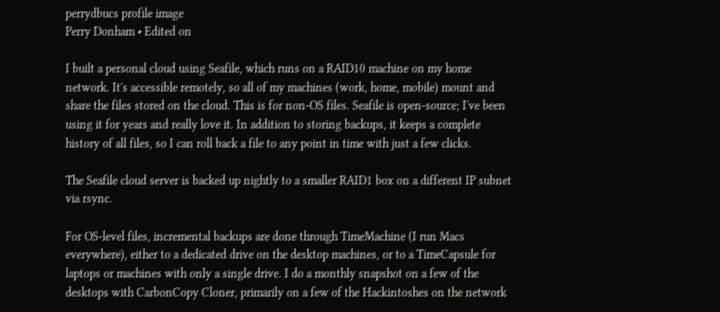perrydbucs profile image
Perry Donham • Edited on

I built a personal cloud using Seafile, which runs on a RAID10 machine on my home network. It's accessible remotely, so all of my machines (work, home, mobile) mount and share the files stored on the cloud. This is for non-OS files. Seafile is open-source; I've been using it for years and really love it. In addition to storing backups, it keeps a complete history of all files, so I can roll back a file to any point in time with just a few clicks.

The Seafile cloud server is backed up nightly to a smaller RAID1 box on a different IP subnet via rsync.

For OS-level files, incremental backups are done through TimeMachine (I run Macs everywhere), either to a dedicated drive on the desktop machines, or to a TimeCapsule for laptops or machines with only a single drive. I do a monthly snapshot on a few of the desktops with CarbonCopy Cloner, primarily on a few of the Hackintoshes on the network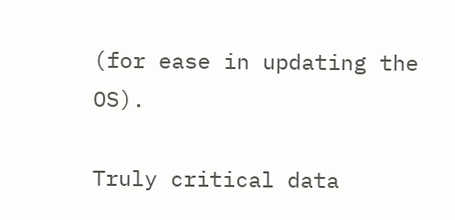(for ease in updating the OS).

Truly critical data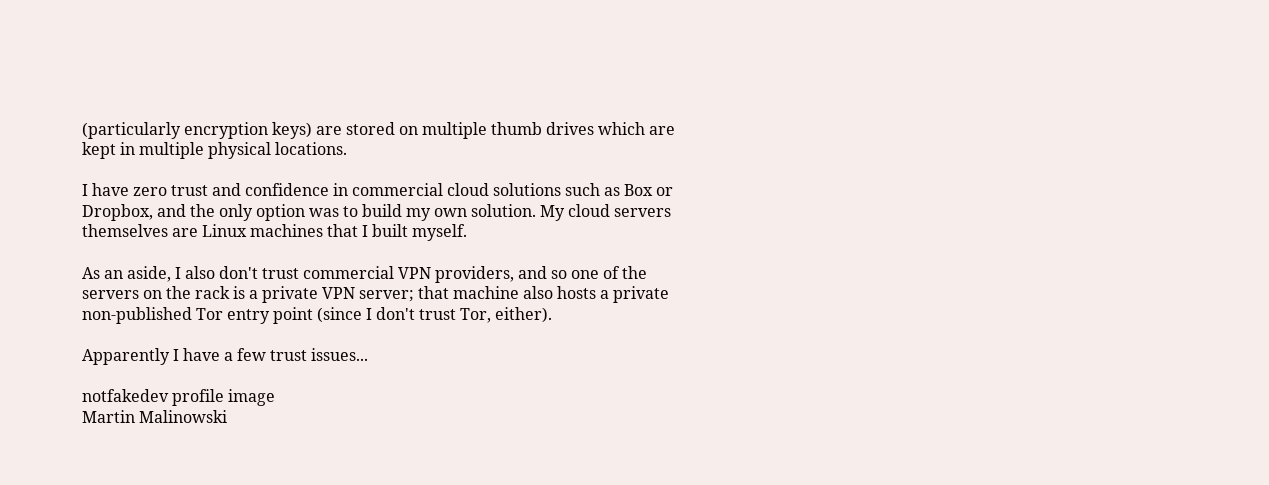(particularly encryption keys) are stored on multiple thumb drives which are kept in multiple physical locations.

I have zero trust and confidence in commercial cloud solutions such as Box or Dropbox, and the only option was to build my own solution. My cloud servers themselves are Linux machines that I built myself.

As an aside, I also don't trust commercial VPN providers, and so one of the servers on the rack is a private VPN server; that machine also hosts a private non-published Tor entry point (since I don't trust Tor, either).

Apparently I have a few trust issues...

notfakedev profile image
Martin Malinowski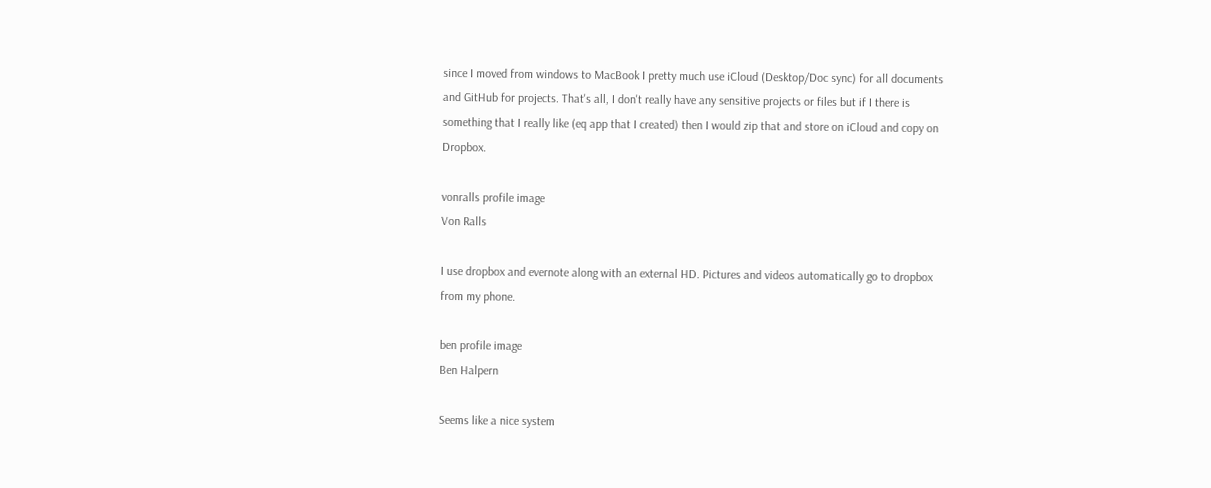since I moved from windows to MacBook I pretty much use iCloud (Desktop/Doc sync) for all documents and GitHub for projects. That's all, I don't really have any sensitive projects or files but if I there is something that I really like (eq app that I created) then I would zip that and store on iCloud and copy on Dropbox.

vonralls profile image
Von Ralls

I use dropbox and evernote along with an external HD. Pictures and videos automatically go to dropbox from my phone.

ben profile image
Ben Halpern

Seems like a nice system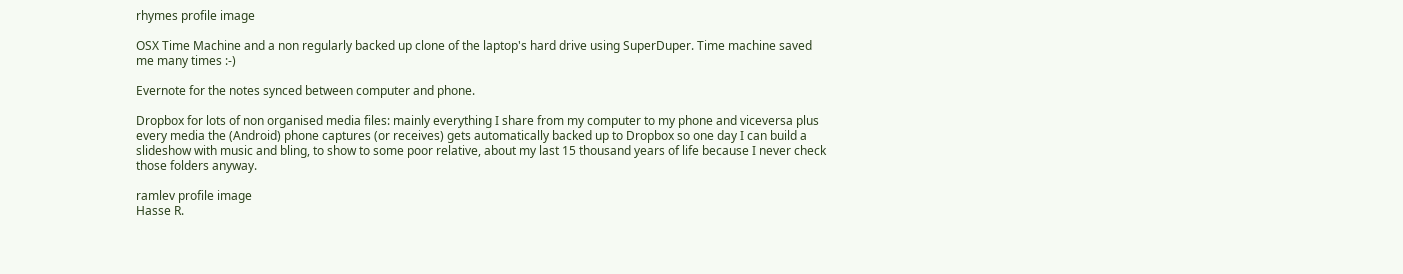rhymes profile image

OSX Time Machine and a non regularly backed up clone of the laptop's hard drive using SuperDuper. Time machine saved me many times :-)

Evernote for the notes synced between computer and phone.

Dropbox for lots of non organised media files: mainly everything I share from my computer to my phone and viceversa plus every media the (Android) phone captures (or receives) gets automatically backed up to Dropbox so one day I can build a slideshow with music and bling, to show to some poor relative, about my last 15 thousand years of life because I never check those folders anyway.

ramlev profile image
Hasse R.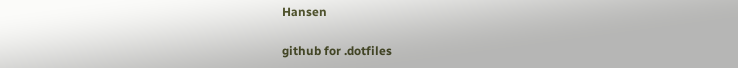Hansen

github for .dotfiles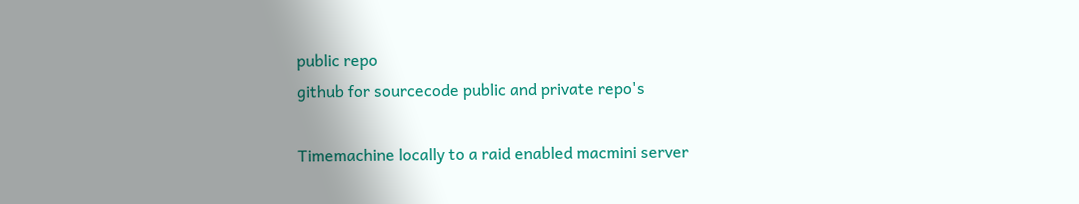public repo
github for sourcecode public and private repo's

Timemachine locally to a raid enabled macmini server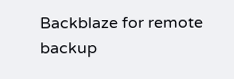Backblaze for remote backup